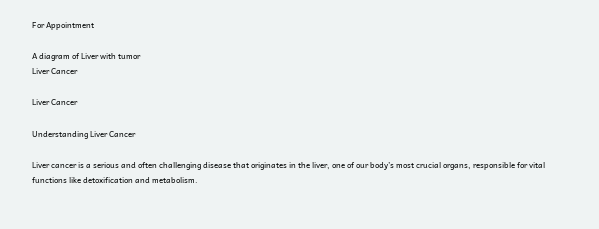For Appointment

A diagram of Liver with tumor
Liver Cancer

Liver Cancer

Understanding Liver Cancer

Liver cancer is a serious and often challenging disease that originates in the liver, one of our body’s most crucial organs, responsible for vital functions like detoxification and metabolism.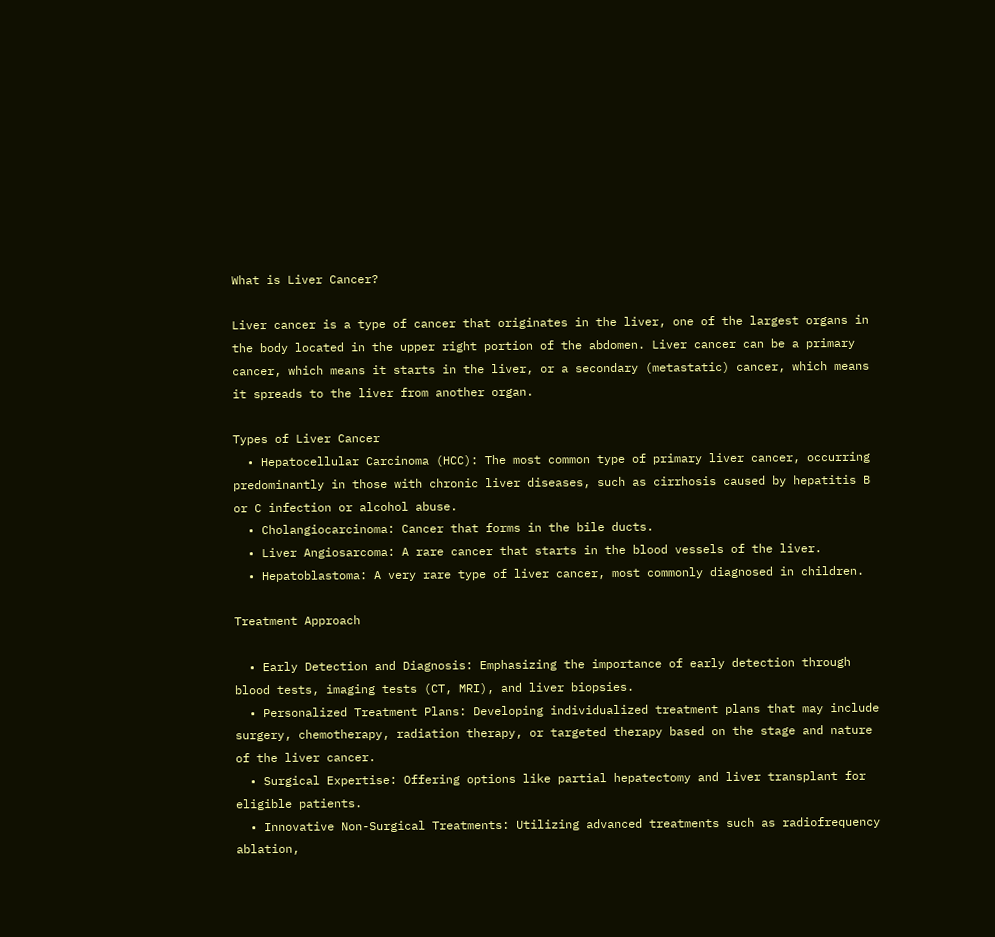What is Liver Cancer?

Liver cancer is a type of cancer that originates in the liver, one of the largest organs in the body located in the upper right portion of the abdomen. Liver cancer can be a primary cancer, which means it starts in the liver, or a secondary (metastatic) cancer, which means it spreads to the liver from another organ.

Types of Liver Cancer
  • Hepatocellular Carcinoma (HCC): The most common type of primary liver cancer, occurring predominantly in those with chronic liver diseases, such as cirrhosis caused by hepatitis B or C infection or alcohol abuse.
  • Cholangiocarcinoma: Cancer that forms in the bile ducts.
  • Liver Angiosarcoma: A rare cancer that starts in the blood vessels of the liver.
  • Hepatoblastoma: A very rare type of liver cancer, most commonly diagnosed in children.

Treatment Approach

  • Early Detection and Diagnosis: Emphasizing the importance of early detection through blood tests, imaging tests (CT, MRI), and liver biopsies.
  • Personalized Treatment Plans: Developing individualized treatment plans that may include surgery, chemotherapy, radiation therapy, or targeted therapy based on the stage and nature of the liver cancer.
  • Surgical Expertise: Offering options like partial hepatectomy and liver transplant for eligible patients.
  • Innovative Non-Surgical Treatments: Utilizing advanced treatments such as radiofrequency ablation,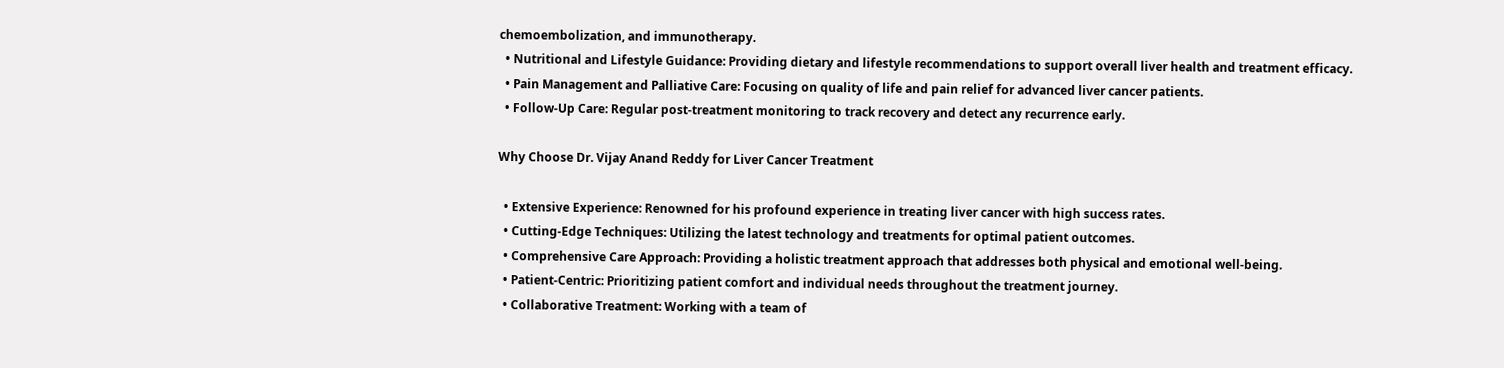chemoembolization, and immunotherapy.
  • Nutritional and Lifestyle Guidance: Providing dietary and lifestyle recommendations to support overall liver health and treatment efficacy.
  • Pain Management and Palliative Care: Focusing on quality of life and pain relief for advanced liver cancer patients.
  • Follow-Up Care: Regular post-treatment monitoring to track recovery and detect any recurrence early.

Why Choose Dr. Vijay Anand Reddy for Liver Cancer Treatment

  • Extensive Experience: Renowned for his profound experience in treating liver cancer with high success rates.
  • Cutting-Edge Techniques: Utilizing the latest technology and treatments for optimal patient outcomes.
  • Comprehensive Care Approach: Providing a holistic treatment approach that addresses both physical and emotional well-being.
  • Patient-Centric: Prioritizing patient comfort and individual needs throughout the treatment journey.
  • Collaborative Treatment: Working with a team of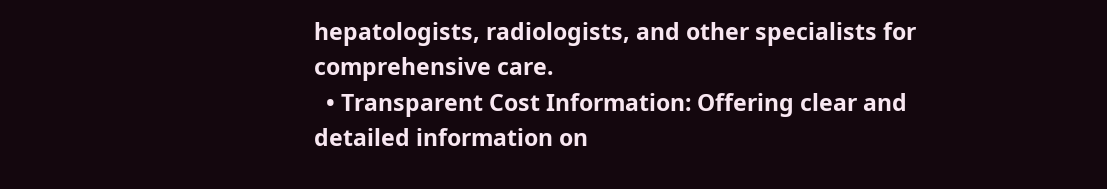hepatologists, radiologists, and other specialists for comprehensive care.
  • Transparent Cost Information: Offering clear and detailed information on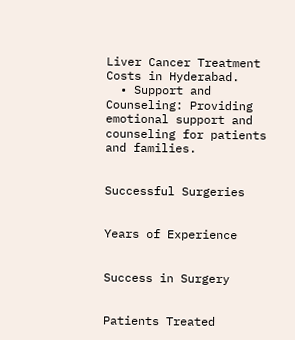Liver Cancer Treatment Costs in Hyderabad.
  • Support and Counseling: Providing emotional support and counseling for patients and families.


Successful Surgeries


Years of Experience


Success in Surgery


Patients Treated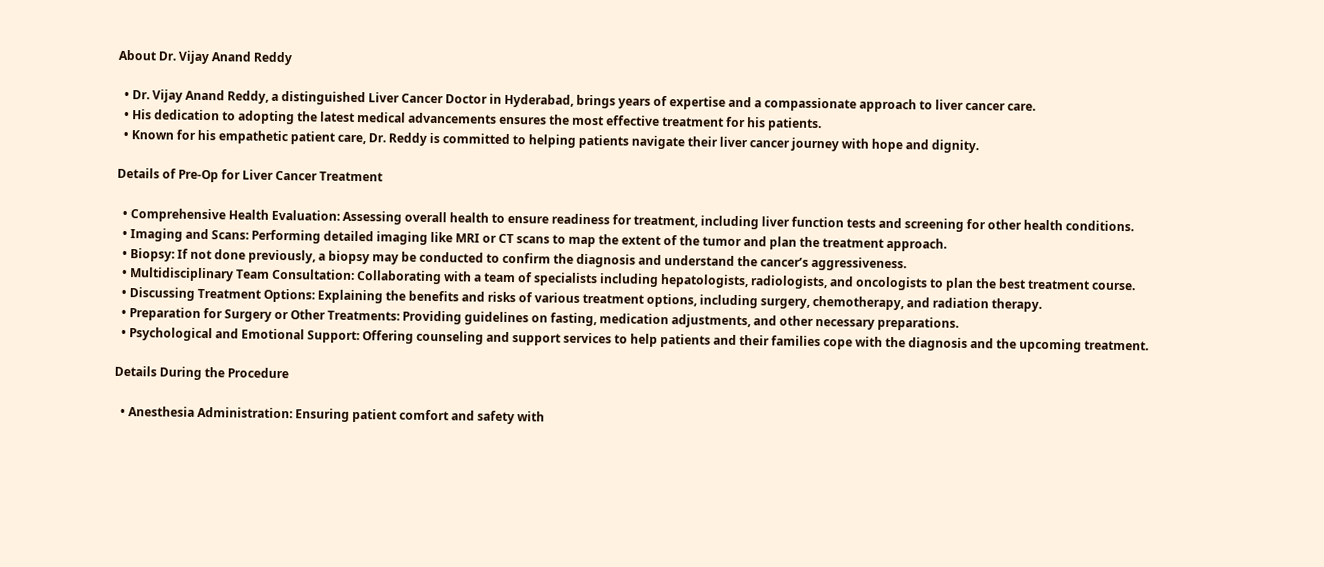About Dr. Vijay Anand Reddy

  • Dr. Vijay Anand Reddy, a distinguished Liver Cancer Doctor in Hyderabad, brings years of expertise and a compassionate approach to liver cancer care.
  • His dedication to adopting the latest medical advancements ensures the most effective treatment for his patients.
  • Known for his empathetic patient care, Dr. Reddy is committed to helping patients navigate their liver cancer journey with hope and dignity.

Details of Pre-Op for Liver Cancer Treatment

  • Comprehensive Health Evaluation: Assessing overall health to ensure readiness for treatment, including liver function tests and screening for other health conditions.
  • Imaging and Scans: Performing detailed imaging like MRI or CT scans to map the extent of the tumor and plan the treatment approach.
  • Biopsy: If not done previously, a biopsy may be conducted to confirm the diagnosis and understand the cancer’s aggressiveness.
  • Multidisciplinary Team Consultation: Collaborating with a team of specialists including hepatologists, radiologists, and oncologists to plan the best treatment course.
  • Discussing Treatment Options: Explaining the benefits and risks of various treatment options, including surgery, chemotherapy, and radiation therapy.
  • Preparation for Surgery or Other Treatments: Providing guidelines on fasting, medication adjustments, and other necessary preparations.
  • Psychological and Emotional Support: Offering counseling and support services to help patients and their families cope with the diagnosis and the upcoming treatment.

Details During the Procedure

  • Anesthesia Administration: Ensuring patient comfort and safety with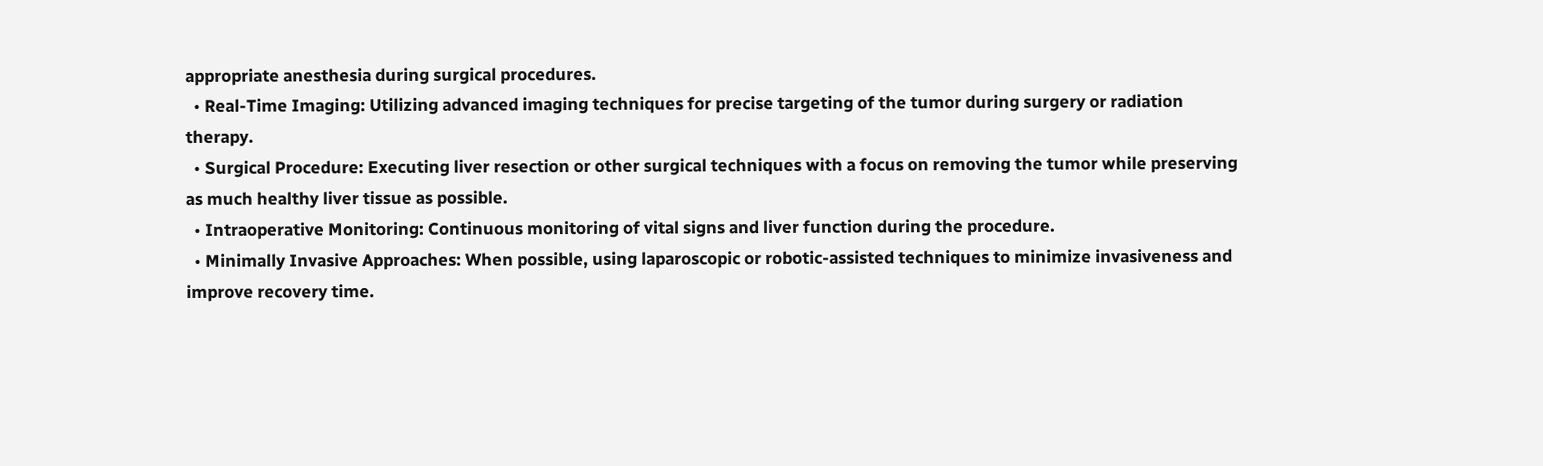appropriate anesthesia during surgical procedures.
  • Real-Time Imaging: Utilizing advanced imaging techniques for precise targeting of the tumor during surgery or radiation therapy.
  • Surgical Procedure: Executing liver resection or other surgical techniques with a focus on removing the tumor while preserving as much healthy liver tissue as possible.
  • Intraoperative Monitoring: Continuous monitoring of vital signs and liver function during the procedure.
  • Minimally Invasive Approaches: When possible, using laparoscopic or robotic-assisted techniques to minimize invasiveness and improve recovery time.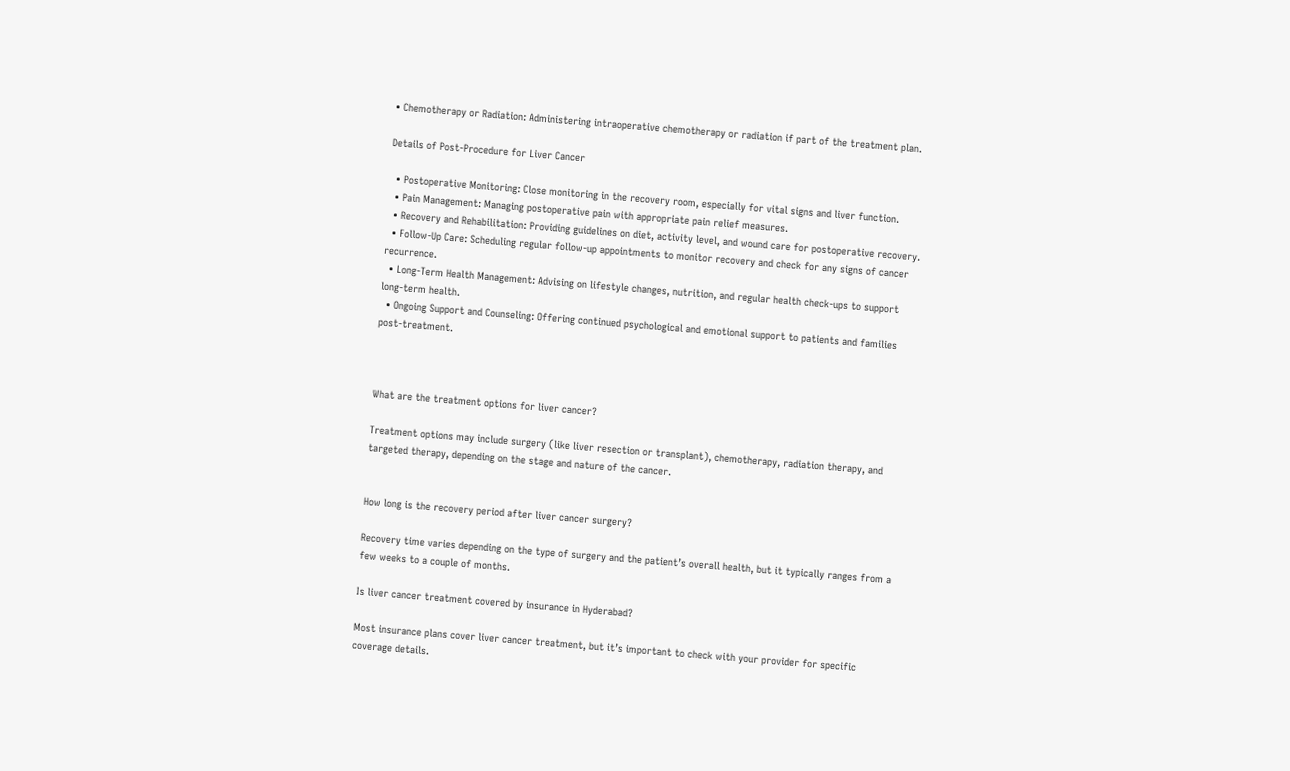• Chemotherapy or Radiation: Administering intraoperative chemotherapy or radiation if part of the treatment plan.

Details of Post-Procedure for Liver Cancer

  • Postoperative Monitoring: Close monitoring in the recovery room, especially for vital signs and liver function.
  • Pain Management: Managing postoperative pain with appropriate pain relief measures.
  • Recovery and Rehabilitation: Providing guidelines on diet, activity level, and wound care for postoperative recovery.
  • Follow-Up Care: Scheduling regular follow-up appointments to monitor recovery and check for any signs of cancer recurrence.
  • Long-Term Health Management: Advising on lifestyle changes, nutrition, and regular health check-ups to support long-term health.
  • Ongoing Support and Counseling: Offering continued psychological and emotional support to patients and families post-treatment.



What are the treatment options for liver cancer?

Treatment options may include surgery (like liver resection or transplant), chemotherapy, radiation therapy, and targeted therapy, depending on the stage and nature of the cancer.


How long is the recovery period after liver cancer surgery?

Recovery time varies depending on the type of surgery and the patient’s overall health, but it typically ranges from a few weeks to a couple of months.

Is liver cancer treatment covered by insurance in Hyderabad?

Most insurance plans cover liver cancer treatment, but it’s important to check with your provider for specific coverage details.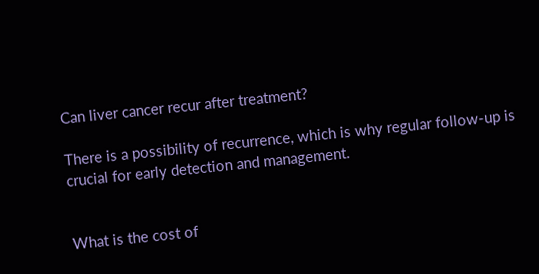Can liver cancer recur after treatment?

There is a possibility of recurrence, which is why regular follow-up is crucial for early detection and management.


What is the cost of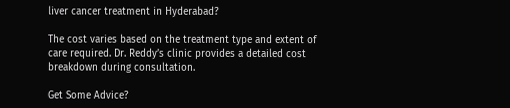liver cancer treatment in Hyderabad?

The cost varies based on the treatment type and extent of care required. Dr. Reddy’s clinic provides a detailed cost breakdown during consultation.

Get Some Advice?